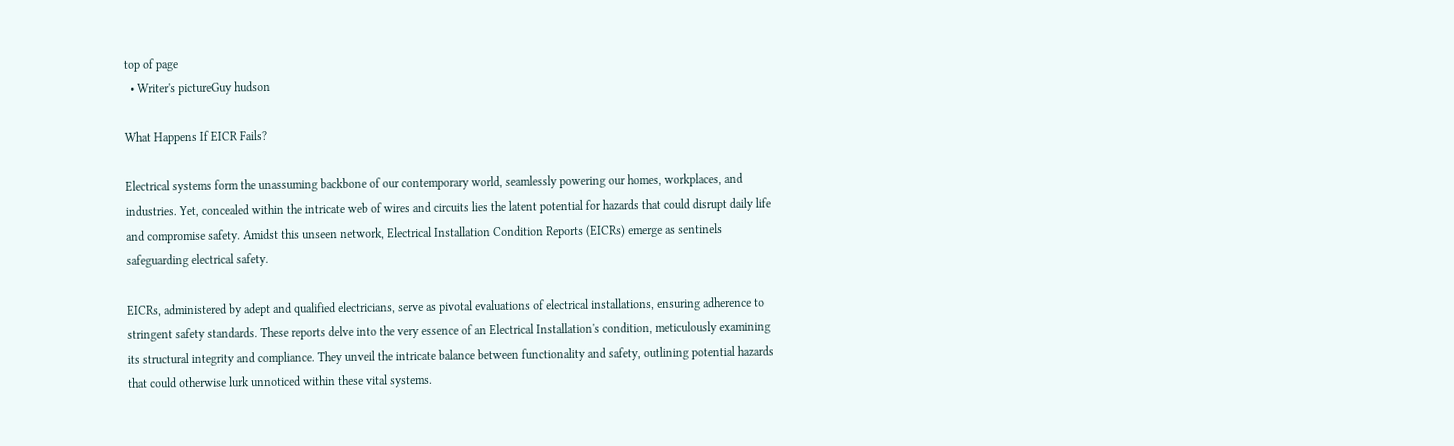top of page
  • Writer's pictureGuy hudson

What Happens If EICR Fails?

Electrical systems form the unassuming backbone of our contemporary world, seamlessly powering our homes, workplaces, and industries. Yet, concealed within the intricate web of wires and circuits lies the latent potential for hazards that could disrupt daily life and compromise safety. Amidst this unseen network, Electrical Installation Condition Reports (EICRs) emerge as sentinels safeguarding electrical safety.

EICRs, administered by adept and qualified electricians, serve as pivotal evaluations of electrical installations, ensuring adherence to stringent safety standards. These reports delve into the very essence of an Electrical Installation's condition, meticulously examining its structural integrity and compliance. They unveil the intricate balance between functionality and safety, outlining potential hazards that could otherwise lurk unnoticed within these vital systems.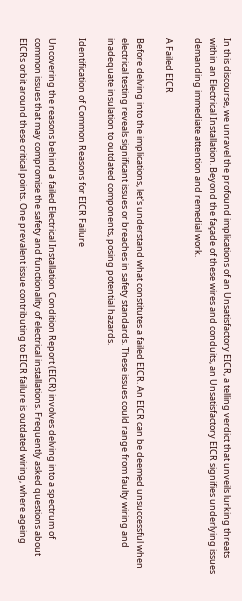In this discourse, we unravel the profound implications of an Unsatisfactory EICR, a telling verdict that unveils lurking threats within an Electrical Installation. Beyond the façade of these wires and conduits, an Unsatisfactory EICR signifies underlying issues demanding immediate attention and remedial work.

A Failed EICR

Before delving into the implications, let's understand what constitutes a failed EICR. An EICR can be deemed unsuccessful when electrical testing reveals significant issues or breaches in safety standards. These issues could range from faulty wiring and inadequate insulation to outdated components, posing potential hazards.

Identification of Common Reasons for EICR Failure

Uncovering the reasons behind a failed Electrical Installation Condition Report (EICR) involves delving into a spectrum of common issues that may compromise the safety and functionality of electrical installations. Frequently asked questions about EICRs orbit around these critical points. One prevalent issue contributing to EICR failure is outdated wiring, where ageing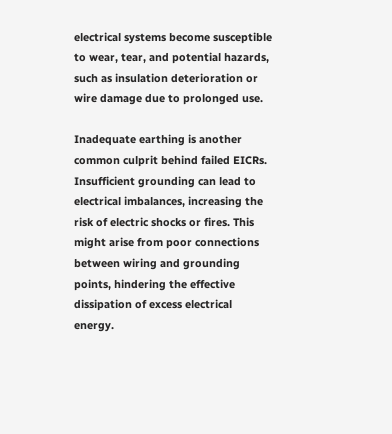electrical systems become susceptible to wear, tear, and potential hazards, such as insulation deterioration or wire damage due to prolonged use.

Inadequate earthing is another common culprit behind failed EICRs. Insufficient grounding can lead to electrical imbalances, increasing the risk of electric shocks or fires. This might arise from poor connections between wiring and grounding points, hindering the effective dissipation of excess electrical energy.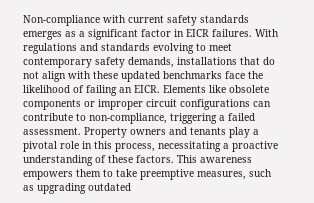Non-compliance with current safety standards emerges as a significant factor in EICR failures. With regulations and standards evolving to meet contemporary safety demands, installations that do not align with these updated benchmarks face the likelihood of failing an EICR. Elements like obsolete components or improper circuit configurations can contribute to non-compliance, triggering a failed assessment. Property owners and tenants play a pivotal role in this process, necessitating a proactive understanding of these factors. This awareness empowers them to take preemptive measures, such as upgrading outdated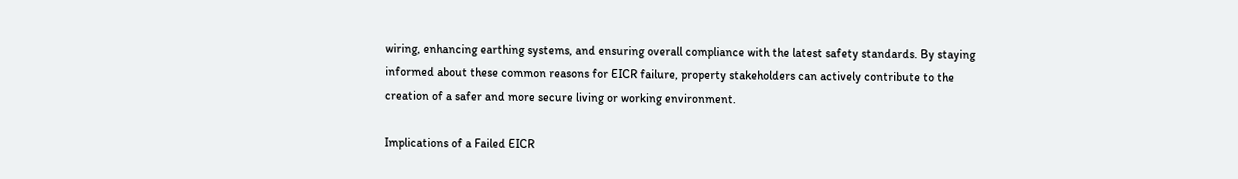wiring, enhancing earthing systems, and ensuring overall compliance with the latest safety standards. By staying informed about these common reasons for EICR failure, property stakeholders can actively contribute to the creation of a safer and more secure living or working environment.

Implications of a Failed EICR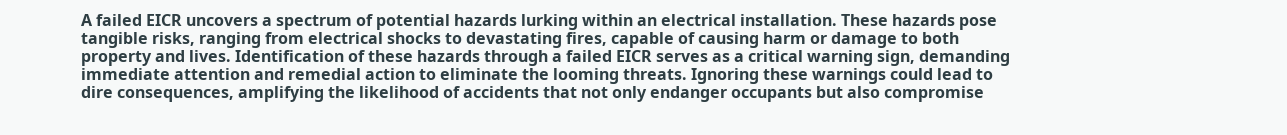A failed EICR uncovers a spectrum of potential hazards lurking within an electrical installation. These hazards pose tangible risks, ranging from electrical shocks to devastating fires, capable of causing harm or damage to both property and lives. Identification of these hazards through a failed EICR serves as a critical warning sign, demanding immediate attention and remedial action to eliminate the looming threats. Ignoring these warnings could lead to dire consequences, amplifying the likelihood of accidents that not only endanger occupants but also compromise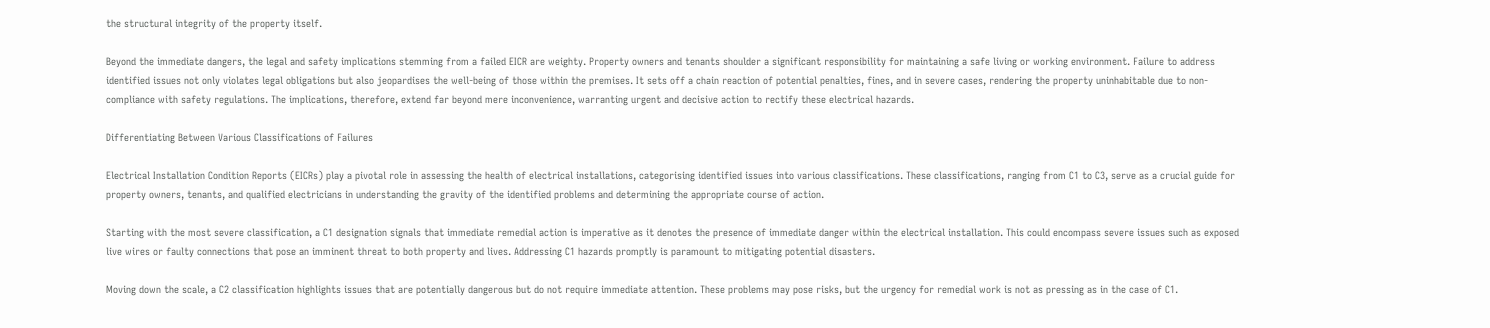the structural integrity of the property itself.

Beyond the immediate dangers, the legal and safety implications stemming from a failed EICR are weighty. Property owners and tenants shoulder a significant responsibility for maintaining a safe living or working environment. Failure to address identified issues not only violates legal obligations but also jeopardises the well-being of those within the premises. It sets off a chain reaction of potential penalties, fines, and in severe cases, rendering the property uninhabitable due to non-compliance with safety regulations. The implications, therefore, extend far beyond mere inconvenience, warranting urgent and decisive action to rectify these electrical hazards.

Differentiating Between Various Classifications of Failures

Electrical Installation Condition Reports (EICRs) play a pivotal role in assessing the health of electrical installations, categorising identified issues into various classifications. These classifications, ranging from C1 to C3, serve as a crucial guide for property owners, tenants, and qualified electricians in understanding the gravity of the identified problems and determining the appropriate course of action.

Starting with the most severe classification, a C1 designation signals that immediate remedial action is imperative as it denotes the presence of immediate danger within the electrical installation. This could encompass severe issues such as exposed live wires or faulty connections that pose an imminent threat to both property and lives. Addressing C1 hazards promptly is paramount to mitigating potential disasters.

Moving down the scale, a C2 classification highlights issues that are potentially dangerous but do not require immediate attention. These problems may pose risks, but the urgency for remedial work is not as pressing as in the case of C1.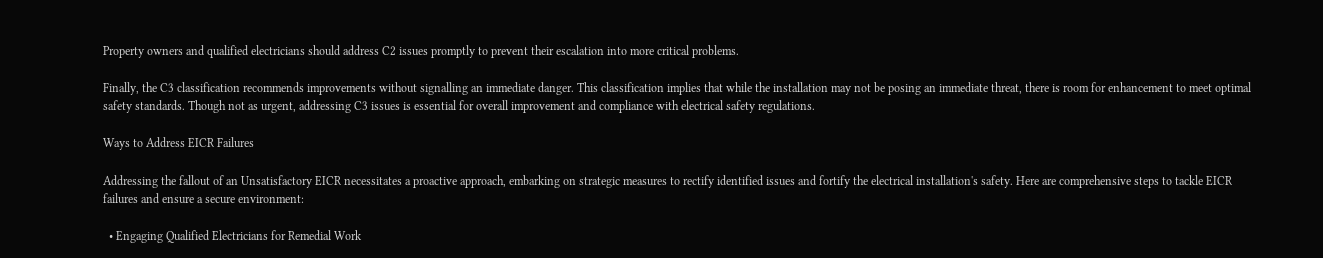Property owners and qualified electricians should address C2 issues promptly to prevent their escalation into more critical problems.

Finally, the C3 classification recommends improvements without signalling an immediate danger. This classification implies that while the installation may not be posing an immediate threat, there is room for enhancement to meet optimal safety standards. Though not as urgent, addressing C3 issues is essential for overall improvement and compliance with electrical safety regulations.

Ways to Address EICR Failures

Addressing the fallout of an Unsatisfactory EICR necessitates a proactive approach, embarking on strategic measures to rectify identified issues and fortify the electrical installation's safety. Here are comprehensive steps to tackle EICR failures and ensure a secure environment:

  • Engaging Qualified Electricians for Remedial Work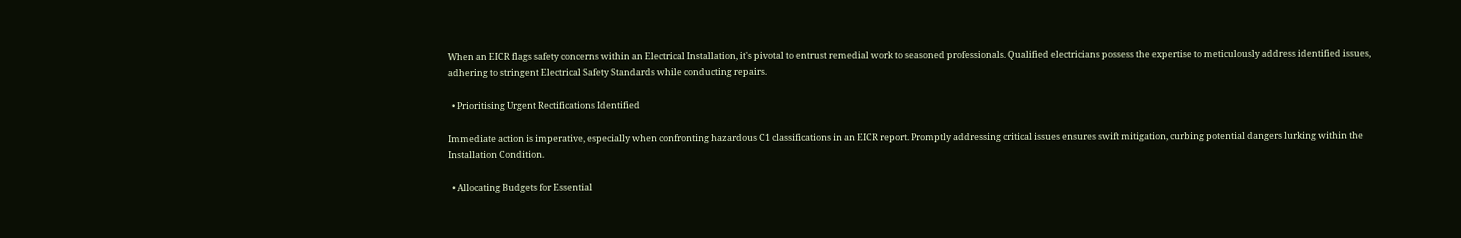When an EICR flags safety concerns within an Electrical Installation, it's pivotal to entrust remedial work to seasoned professionals. Qualified electricians possess the expertise to meticulously address identified issues, adhering to stringent Electrical Safety Standards while conducting repairs.

  • Prioritising Urgent Rectifications Identified

Immediate action is imperative, especially when confronting hazardous C1 classifications in an EICR report. Promptly addressing critical issues ensures swift mitigation, curbing potential dangers lurking within the Installation Condition.

  • Allocating Budgets for Essential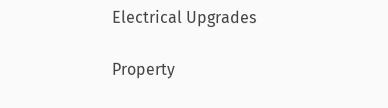Electrical Upgrades

Property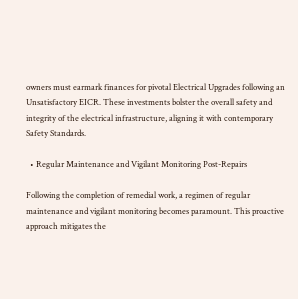owners must earmark finances for pivotal Electrical Upgrades following an Unsatisfactory EICR. These investments bolster the overall safety and integrity of the electrical infrastructure, aligning it with contemporary Safety Standards.

  • Regular Maintenance and Vigilant Monitoring Post-Repairs

Following the completion of remedial work, a regimen of regular maintenance and vigilant monitoring becomes paramount. This proactive approach mitigates the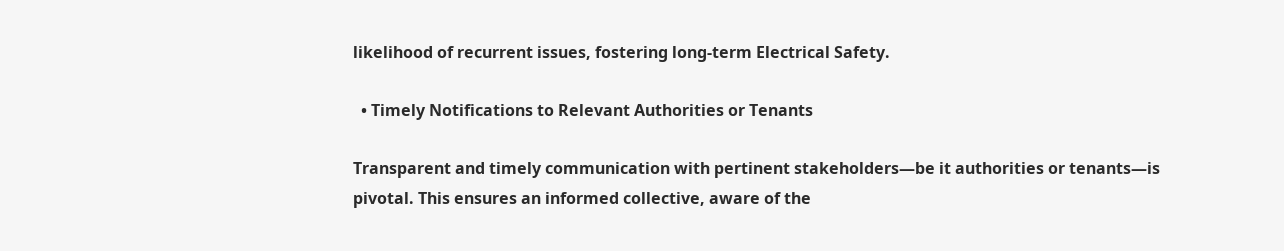likelihood of recurrent issues, fostering long-term Electrical Safety.

  • Timely Notifications to Relevant Authorities or Tenants

Transparent and timely communication with pertinent stakeholders—be it authorities or tenants—is pivotal. This ensures an informed collective, aware of the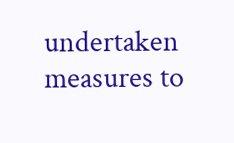undertaken measures to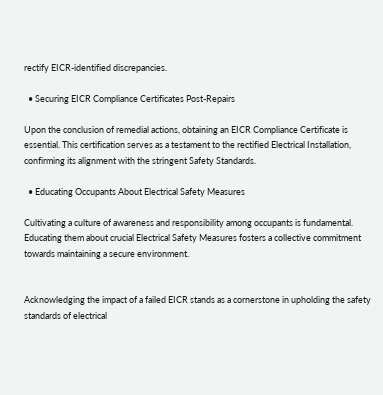rectify EICR-identified discrepancies.

  • Securing EICR Compliance Certificates Post-Repairs

Upon the conclusion of remedial actions, obtaining an EICR Compliance Certificate is essential. This certification serves as a testament to the rectified Electrical Installation, confirming its alignment with the stringent Safety Standards.

  • Educating Occupants About Electrical Safety Measures

Cultivating a culture of awareness and responsibility among occupants is fundamental. Educating them about crucial Electrical Safety Measures fosters a collective commitment towards maintaining a secure environment.


Acknowledging the impact of a failed EICR stands as a cornerstone in upholding the safety standards of electrical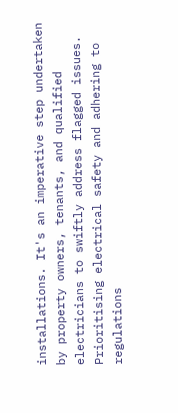installations. It's an imperative step undertaken by property owners, tenants, and qualified electricians to swiftly address flagged issues. Prioritising electrical safety and adhering to regulations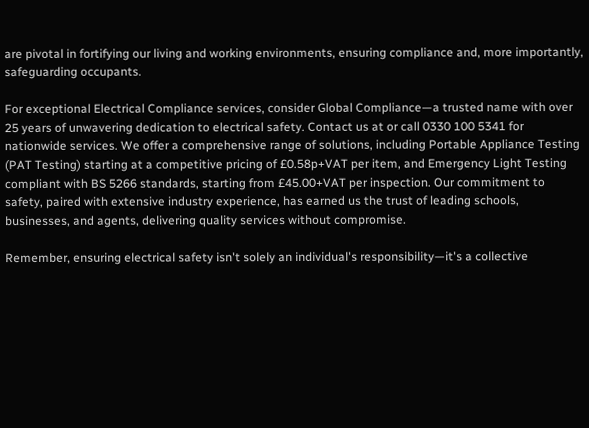are pivotal in fortifying our living and working environments, ensuring compliance and, more importantly, safeguarding occupants.

For exceptional Electrical Compliance services, consider Global Compliance—a trusted name with over 25 years of unwavering dedication to electrical safety. Contact us at or call 0330 100 5341 for nationwide services. We offer a comprehensive range of solutions, including Portable Appliance Testing (PAT Testing) starting at a competitive pricing of £0.58p+VAT per item, and Emergency Light Testing compliant with BS 5266 standards, starting from £45.00+VAT per inspection. Our commitment to safety, paired with extensive industry experience, has earned us the trust of leading schools, businesses, and agents, delivering quality services without compromise.

Remember, ensuring electrical safety isn't solely an individual's responsibility—it's a collective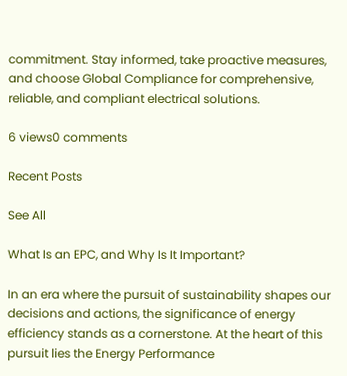commitment. Stay informed, take proactive measures, and choose Global Compliance for comprehensive, reliable, and compliant electrical solutions.

6 views0 comments

Recent Posts

See All

What Is an EPC, and Why Is It Important?

In an era where the pursuit of sustainability shapes our decisions and actions, the significance of energy efficiency stands as a cornerstone. At the heart of this pursuit lies the Energy Performance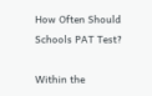How Often Should Schools PAT Test?

Within the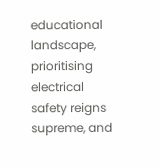educational landscape, prioritising electrical safety reigns supreme, and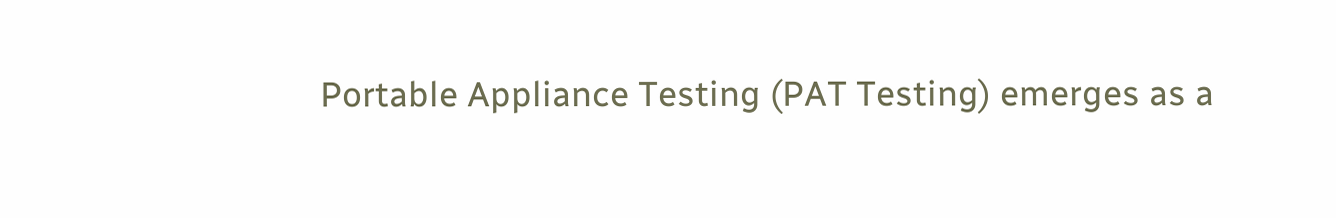Portable Appliance Testing (PAT Testing) emerges as a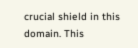crucial shield in this domain. This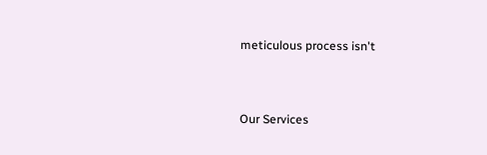meticulous process isn't


Our Services